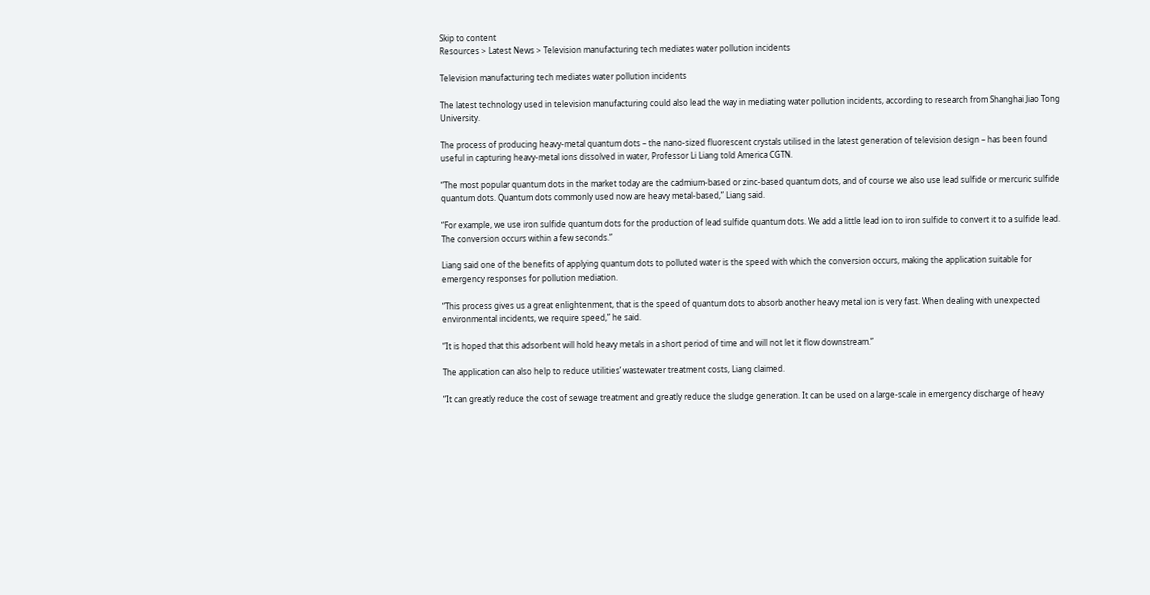Skip to content
Resources > Latest News > Television manufacturing tech mediates water pollution incidents

Television manufacturing tech mediates water pollution incidents

The latest technology used in television manufacturing could also lead the way in mediating water pollution incidents, according to research from Shanghai Jiao Tong University.

The process of producing heavy-metal quantum dots – the nano-sized fluorescent crystals utilised in the latest generation of television design – has been found useful in capturing heavy-metal ions dissolved in water, Professor Li Liang told America CGTN.

“The most popular quantum dots in the market today are the cadmium-based or zinc-based quantum dots, and of course we also use lead sulfide or mercuric sulfide quantum dots. Quantum dots commonly used now are heavy metal-based,” Liang said.

“For example, we use iron sulfide quantum dots for the production of lead sulfide quantum dots. We add a little lead ion to iron sulfide to convert it to a sulfide lead. The conversion occurs within a few seconds.”

Liang said one of the benefits of applying quantum dots to polluted water is the speed with which the conversion occurs, making the application suitable for emergency responses for pollution mediation.

“This process gives us a great enlightenment, that is the speed of quantum dots to absorb another heavy metal ion is very fast. When dealing with unexpected environmental incidents, we require speed,” he said.

“It is hoped that this adsorbent will hold heavy metals in a short period of time and will not let it flow downstream.”

The application can also help to reduce utilities’ wastewater treatment costs, Liang claimed.

“It can greatly reduce the cost of sewage treatment and greatly reduce the sludge generation. It can be used on a large-scale in emergency discharge of heavy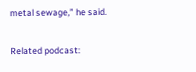metal sewage,” he said.

Related podcast: